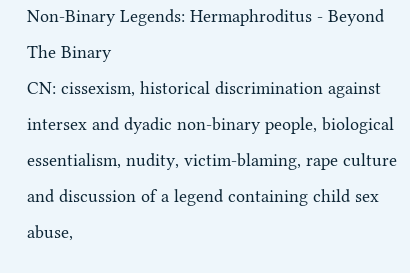Non-Binary Legends: Hermaphroditus - Beyond The Binary
CN: cissexism, historical discrimination against intersex and dyadic non-binary people, biological essentialism, nudity, victim-blaming, rape culture and discussion of a legend containing child sex abuse,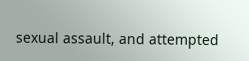sexual assault, and attempted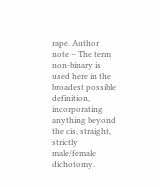rape. Author note – The term non-binary is used here in the broadest possible definition, incorporating anything beyond the cis, straight, strictly male/female dichotomy.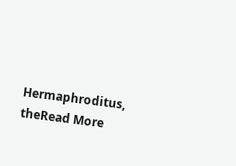Hermaphroditus, theRead More